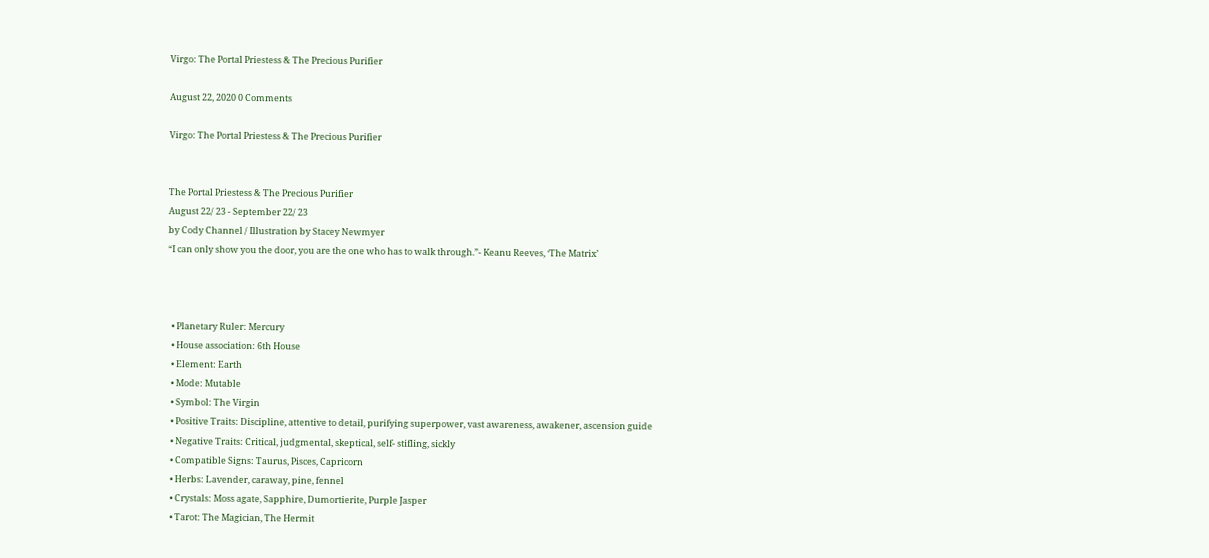Virgo: The Portal Priestess & The Precious Purifier

August 22, 2020 0 Comments

Virgo: The Portal Priestess & The Precious Purifier


The Portal Priestess & The Precious Purifier
August 22/ 23 - September 22/ 23
by Cody Channel / Illustration by Stacey Newmyer
“I can only show you the door, you are the one who has to walk through.”- Keanu Reeves, ‘The Matrix’



  • Planetary Ruler: Mercury
  • House association: 6th House
  • Element: Earth
  • Mode: Mutable
  • Symbol: The Virgin
  • Positive Traits: Discipline, attentive to detail, purifying superpower, vast awareness, awakener, ascension guide
  • Negative Traits: Critical, judgmental, skeptical, self- stifling, sickly
  • Compatible Signs: Taurus, Pisces, Capricorn
  • Herbs: Lavender, caraway, pine, fennel
  • Crystals: Moss agate, Sapphire, Dumortierite, Purple Jasper
  • Tarot: The Magician, The Hermit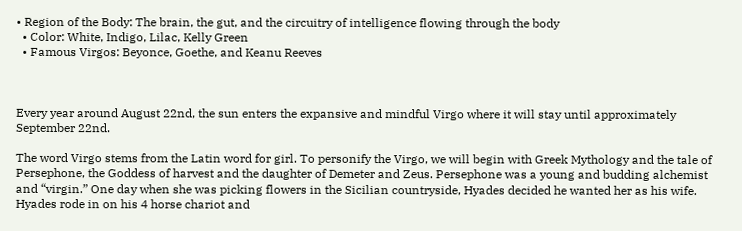• Region of the Body: The brain, the gut, and the circuitry of intelligence flowing through the body
  • Color: White, Indigo, Lilac, Kelly Green
  • Famous Virgos: Beyonce, Goethe, and Keanu Reeves



Every year around August 22nd, the sun enters the expansive and mindful Virgo where it will stay until approximately September 22nd.

The word Virgo stems from the Latin word for girl. To personify the Virgo, we will begin with Greek Mythology and the tale of Persephone, the Goddess of harvest and the daughter of Demeter and Zeus. Persephone was a young and budding alchemist and “virgin.” One day when she was picking flowers in the Sicilian countryside, Hyades decided he wanted her as his wife. Hyades rode in on his 4 horse chariot and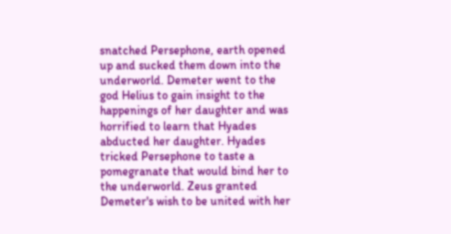snatched Persephone, earth opened up and sucked them down into the underworld. Demeter went to the god Helius to gain insight to the happenings of her daughter and was horrified to learn that Hyades abducted her daughter. Hyades tricked Persephone to taste a pomegranate that would bind her to the underworld. Zeus granted Demeter's wish to be united with her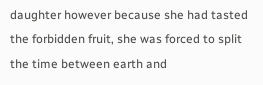daughter however because she had tasted the forbidden fruit, she was forced to split the time between earth and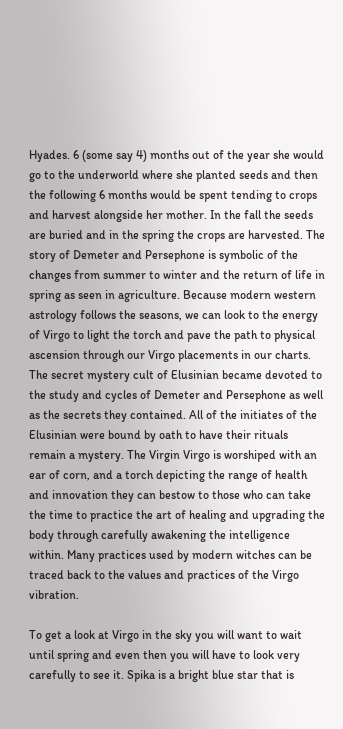Hyades. 6 (some say 4) months out of the year she would go to the underworld where she planted seeds and then the following 6 months would be spent tending to crops and harvest alongside her mother. In the fall the seeds are buried and in the spring the crops are harvested. The story of Demeter and Persephone is symbolic of the changes from summer to winter and the return of life in spring as seen in agriculture. Because modern western astrology follows the seasons, we can look to the energy of Virgo to light the torch and pave the path to physical ascension through our Virgo placements in our charts. The secret mystery cult of Elusinian became devoted to the study and cycles of Demeter and Persephone as well as the secrets they contained. All of the initiates of the Elusinian were bound by oath to have their rituals remain a mystery. The Virgin Virgo is worshiped with an ear of corn, and a torch depicting the range of health and innovation they can bestow to those who can take the time to practice the art of healing and upgrading the body through carefully awakening the intelligence within. Many practices used by modern witches can be traced back to the values and practices of the Virgo vibration.

To get a look at Virgo in the sky you will want to wait until spring and even then you will have to look very carefully to see it. Spika is a bright blue star that is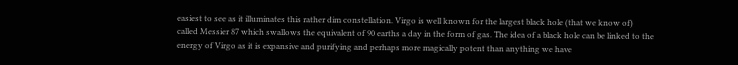easiest to see as it illuminates this rather dim constellation. Virgo is well known for the largest black hole (that we know of) called Messier 87 which swallows the equivalent of 90 earths a day in the form of gas. The idea of a black hole can be linked to the energy of Virgo as it is expansive and purifying and perhaps more magically potent than anything we have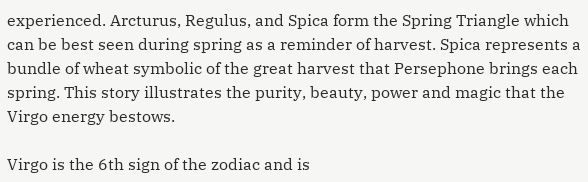experienced. Arcturus, Regulus, and Spica form the Spring Triangle which can be best seen during spring as a reminder of harvest. Spica represents a bundle of wheat symbolic of the great harvest that Persephone brings each spring. This story illustrates the purity, beauty, power and magic that the Virgo energy bestows.

Virgo is the 6th sign of the zodiac and is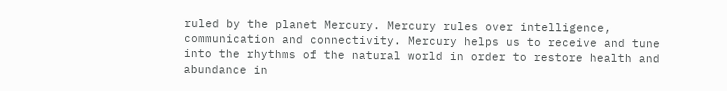ruled by the planet Mercury. Mercury rules over intelligence, communication and connectivity. Mercury helps us to receive and tune into the rhythms of the natural world in order to restore health and abundance in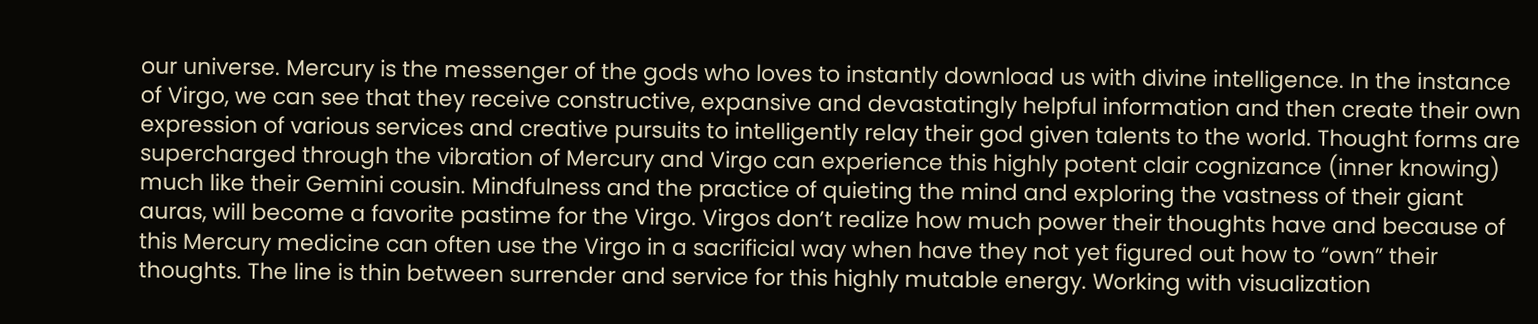our universe. Mercury is the messenger of the gods who loves to instantly download us with divine intelligence. In the instance of Virgo, we can see that they receive constructive, expansive and devastatingly helpful information and then create their own expression of various services and creative pursuits to intelligently relay their god given talents to the world. Thought forms are supercharged through the vibration of Mercury and Virgo can experience this highly potent clair cognizance (inner knowing) much like their Gemini cousin. Mindfulness and the practice of quieting the mind and exploring the vastness of their giant auras, will become a favorite pastime for the Virgo. Virgos don’t realize how much power their thoughts have and because of this Mercury medicine can often use the Virgo in a sacrificial way when have they not yet figured out how to “own” their thoughts. The line is thin between surrender and service for this highly mutable energy. Working with visualization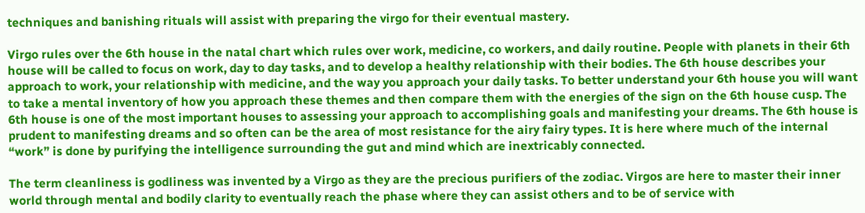techniques and banishing rituals will assist with preparing the virgo for their eventual mastery.

Virgo rules over the 6th house in the natal chart which rules over work, medicine, co workers, and daily routine. People with planets in their 6th house will be called to focus on work, day to day tasks, and to develop a healthy relationship with their bodies. The 6th house describes your approach to work, your relationship with medicine, and the way you approach your daily tasks. To better understand your 6th house you will want to take a mental inventory of how you approach these themes and then compare them with the energies of the sign on the 6th house cusp. The 6th house is one of the most important houses to assessing your approach to accomplishing goals and manifesting your dreams. The 6th house is prudent to manifesting dreams and so often can be the area of most resistance for the airy fairy types. It is here where much of the internal “work” is done by purifying the intelligence surrounding the gut and mind which are inextricably connected.

The term cleanliness is godliness was invented by a Virgo as they are the precious purifiers of the zodiac. Virgos are here to master their inner world through mental and bodily clarity to eventually reach the phase where they can assist others and to be of service with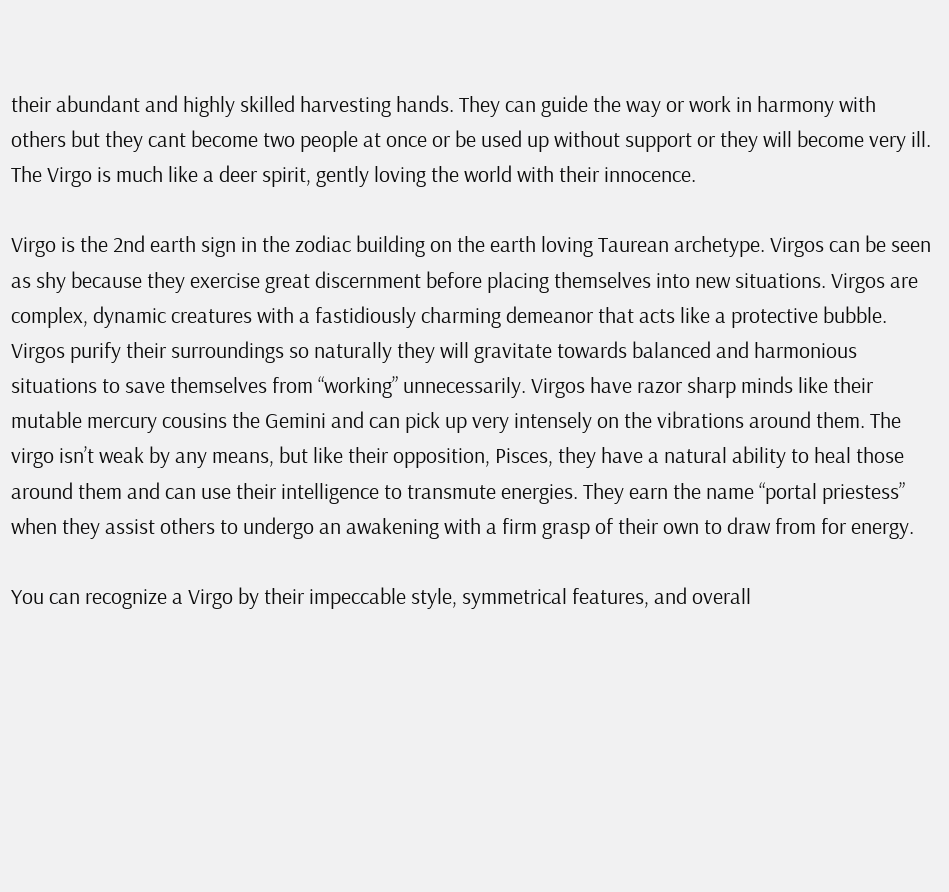their abundant and highly skilled harvesting hands. They can guide the way or work in harmony with others but they cant become two people at once or be used up without support or they will become very ill. The Virgo is much like a deer spirit, gently loving the world with their innocence.

Virgo is the 2nd earth sign in the zodiac building on the earth loving Taurean archetype. Virgos can be seen as shy because they exercise great discernment before placing themselves into new situations. Virgos are complex, dynamic creatures with a fastidiously charming demeanor that acts like a protective bubble. Virgos purify their surroundings so naturally they will gravitate towards balanced and harmonious situations to save themselves from “working” unnecessarily. Virgos have razor sharp minds like their mutable mercury cousins the Gemini and can pick up very intensely on the vibrations around them. The virgo isn’t weak by any means, but like their opposition, Pisces, they have a natural ability to heal those around them and can use their intelligence to transmute energies. They earn the name “portal priestess” when they assist others to undergo an awakening with a firm grasp of their own to draw from for energy.

You can recognize a Virgo by their impeccable style, symmetrical features, and overall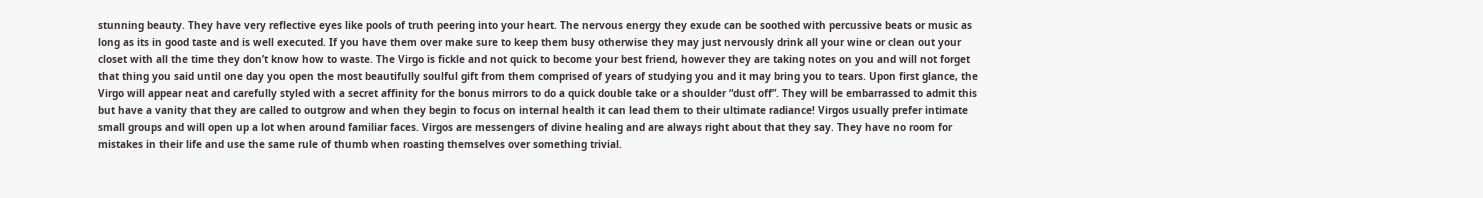stunning beauty. They have very reflective eyes like pools of truth peering into your heart. The nervous energy they exude can be soothed with percussive beats or music as long as its in good taste and is well executed. If you have them over make sure to keep them busy otherwise they may just nervously drink all your wine or clean out your closet with all the time they don’t know how to waste. The Virgo is fickle and not quick to become your best friend, however they are taking notes on you and will not forget that thing you said until one day you open the most beautifully soulful gift from them comprised of years of studying you and it may bring you to tears. Upon first glance, the Virgo will appear neat and carefully styled with a secret affinity for the bonus mirrors to do a quick double take or a shoulder “dust off”. They will be embarrassed to admit this but have a vanity that they are called to outgrow and when they begin to focus on internal health it can lead them to their ultimate radiance! Virgos usually prefer intimate small groups and will open up a lot when around familiar faces. Virgos are messengers of divine healing and are always right about that they say. They have no room for mistakes in their life and use the same rule of thumb when roasting themselves over something trivial.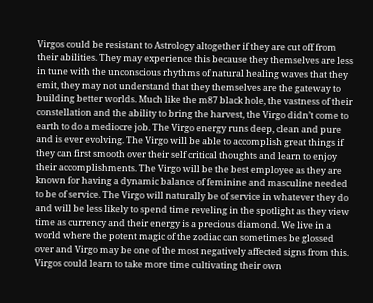Virgos could be resistant to Astrology altogether if they are cut off from their abilities. They may experience this because they themselves are less in tune with the unconscious rhythms of natural healing waves that they emit, they may not understand that they themselves are the gateway to building better worlds. Much like the m87 black hole, the vastness of their constellation and the ability to bring the harvest, the Virgo didn’t come to earth to do a mediocre job. The Virgo energy runs deep, clean and pure and is ever evolving. The Virgo will be able to accomplish great things if they can first smooth over their self critical thoughts and learn to enjoy their accomplishments. The Virgo will be the best employee as they are known for having a dynamic balance of feminine and masculine needed to be of service. The Virgo will naturally be of service in whatever they do and will be less likely to spend time reveling in the spotlight as they view time as currency and their energy is a precious diamond. We live in a world where the potent magic of the zodiac can sometimes be glossed over and Virgo may be one of the most negatively affected signs from this. Virgos could learn to take more time cultivating their own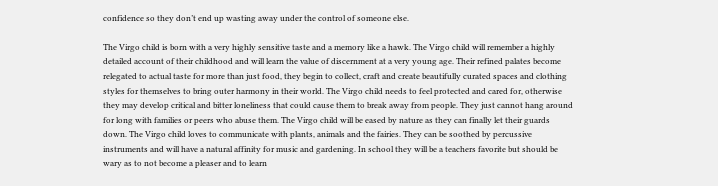confidence so they don’t end up wasting away under the control of someone else.

The Virgo child is born with a very highly sensitive taste and a memory like a hawk. The Virgo child will remember a highly detailed account of their childhood and will learn the value of discernment at a very young age. Their refined palates become relegated to actual taste for more than just food, they begin to collect, craft and create beautifully curated spaces and clothing styles for themselves to bring outer harmony in their world. The Virgo child needs to feel protected and cared for, otherwise they may develop critical and bitter loneliness that could cause them to break away from people. They just cannot hang around for long with families or peers who abuse them. The Virgo child will be eased by nature as they can finally let their guards down. The Virgo child loves to communicate with plants, animals and the fairies. They can be soothed by percussive instruments and will have a natural affinity for music and gardening. In school they will be a teachers favorite but should be wary as to not become a pleaser and to learn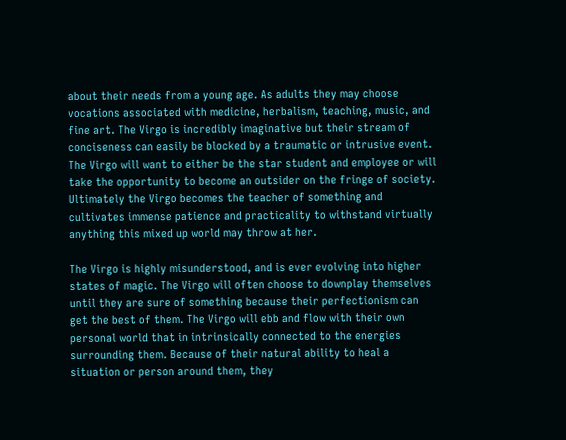about their needs from a young age. As adults they may choose vocations associated with medicine, herbalism, teaching, music, and fine art. The Virgo is incredibly imaginative but their stream of conciseness can easily be blocked by a traumatic or intrusive event. The Virgo will want to either be the star student and employee or will take the opportunity to become an outsider on the fringe of society. Ultimately the Virgo becomes the teacher of something and cultivates immense patience and practicality to withstand virtually anything this mixed up world may throw at her.

The Virgo is highly misunderstood, and is ever evolving into higher states of magic. The Virgo will often choose to downplay themselves until they are sure of something because their perfectionism can get the best of them. The Virgo will ebb and flow with their own personal world that in intrinsically connected to the energies surrounding them. Because of their natural ability to heal a situation or person around them, they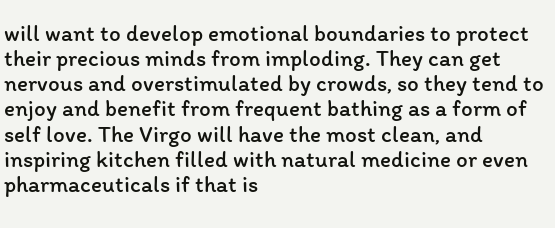will want to develop emotional boundaries to protect their precious minds from imploding. They can get nervous and overstimulated by crowds, so they tend to enjoy and benefit from frequent bathing as a form of self love. The Virgo will have the most clean, and inspiring kitchen filled with natural medicine or even pharmaceuticals if that is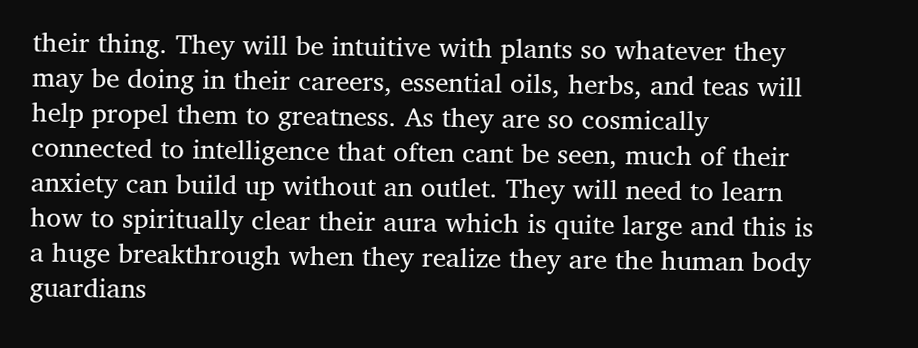their thing. They will be intuitive with plants so whatever they may be doing in their careers, essential oils, herbs, and teas will help propel them to greatness. As they are so cosmically connected to intelligence that often cant be seen, much of their anxiety can build up without an outlet. They will need to learn how to spiritually clear their aura which is quite large and this is a huge breakthrough when they realize they are the human body guardians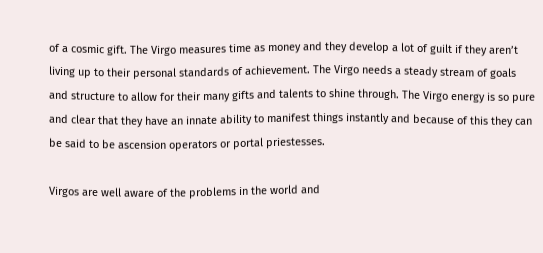of a cosmic gift. The Virgo measures time as money and they develop a lot of guilt if they aren’t living up to their personal standards of achievement. The Virgo needs a steady stream of goals and structure to allow for their many gifts and talents to shine through. The Virgo energy is so pure and clear that they have an innate ability to manifest things instantly and because of this they can be said to be ascension operators or portal priestesses.

Virgos are well aware of the problems in the world and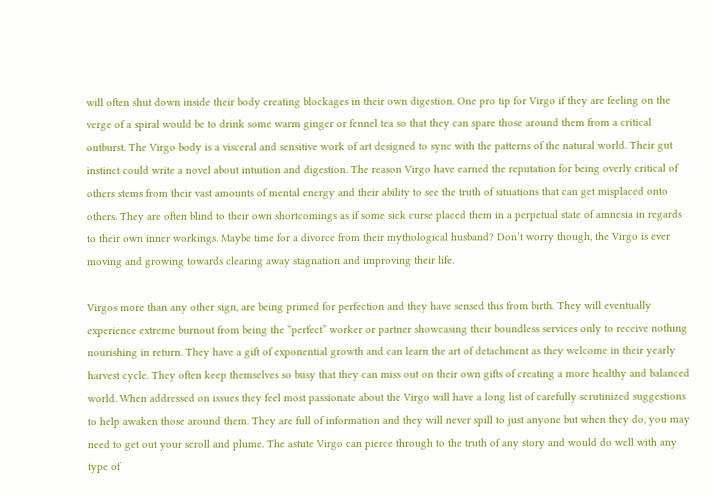will often shut down inside their body creating blockages in their own digestion. One pro tip for Virgo if they are feeling on the verge of a spiral would be to drink some warm ginger or fennel tea so that they can spare those around them from a critical outburst. The Virgo body is a visceral and sensitive work of art designed to sync with the patterns of the natural world. Their gut instinct could write a novel about intuition and digestion. The reason Virgo have earned the reputation for being overly critical of others stems from their vast amounts of mental energy and their ability to see the truth of situations that can get misplaced onto others. They are often blind to their own shortcomings as if some sick curse placed them in a perpetual state of amnesia in regards to their own inner workings. Maybe time for a divorce from their mythological husband? Don’t worry though, the Virgo is ever moving and growing towards clearing away stagnation and improving their life.

Virgos more than any other sign, are being primed for perfection and they have sensed this from birth. They will eventually experience extreme burnout from being the “perfect” worker or partner showcasing their boundless services only to receive nothing nourishing in return. They have a gift of exponential growth and can learn the art of detachment as they welcome in their yearly harvest cycle. They often keep themselves so busy that they can miss out on their own gifts of creating a more healthy and balanced world. When addressed on issues they feel most passionate about the Virgo will have a long list of carefully scrutinized suggestions to help awaken those around them. They are full of information and they will never spill to just anyone but when they do, you may need to get out your scroll and plume. The astute Virgo can pierce through to the truth of any story and would do well with any type of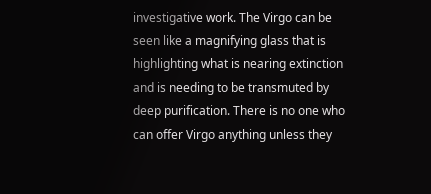investigative work. The Virgo can be seen like a magnifying glass that is highlighting what is nearing extinction and is needing to be transmuted by deep purification. There is no one who can offer Virgo anything unless they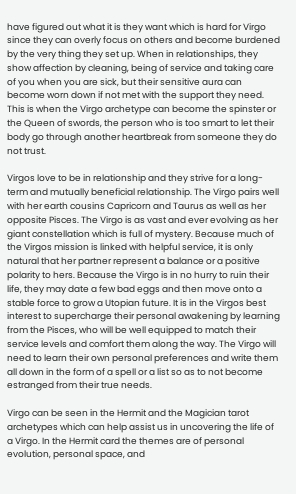have figured out what it is they want which is hard for Virgo since they can overly focus on others and become burdened by the very thing they set up. When in relationships, they show affection by cleaning, being of service and taking care of you when you are sick, but their sensitive aura can become worn down if not met with the support they need. This is when the Virgo archetype can become the spinster or the Queen of swords, the person who is too smart to let their body go through another heartbreak from someone they do not trust.

Virgos love to be in relationship and they strive for a long-term and mutually beneficial relationship. The Virgo pairs well with her earth cousins Capricorn and Taurus as well as her opposite Pisces. The Virgo is as vast and ever evolving as her giant constellation which is full of mystery. Because much of the Virgos mission is linked with helpful service, it is only natural that her partner represent a balance or a positive polarity to hers. Because the Virgo is in no hurry to ruin their life, they may date a few bad eggs and then move onto a stable force to grow a Utopian future. It is in the Virgos best interest to supercharge their personal awakening by learning from the Pisces, who will be well equipped to match their service levels and comfort them along the way. The Virgo will need to learn their own personal preferences and write them all down in the form of a spell or a list so as to not become estranged from their true needs.

Virgo can be seen in the Hermit and the Magician tarot archetypes which can help assist us in uncovering the life of a Virgo. In the Hermit card the themes are of personal evolution, personal space, and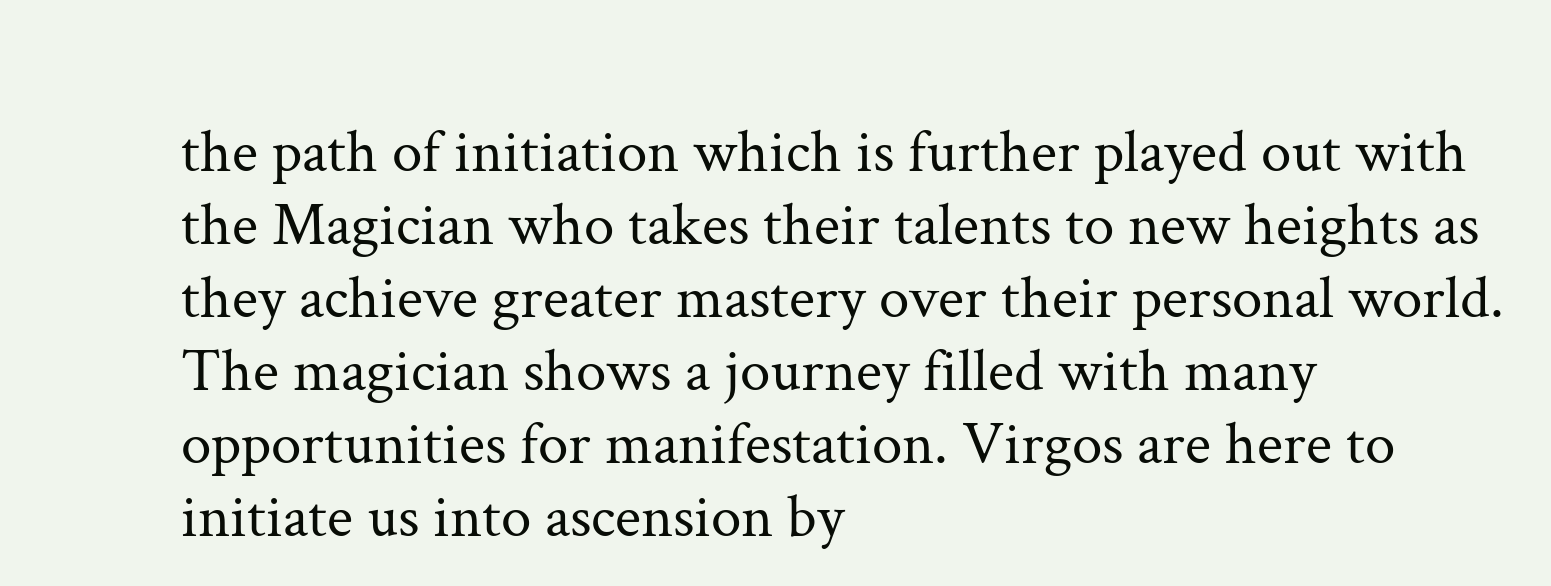the path of initiation which is further played out with the Magician who takes their talents to new heights as they achieve greater mastery over their personal world. The magician shows a journey filled with many opportunities for manifestation. Virgos are here to initiate us into ascension by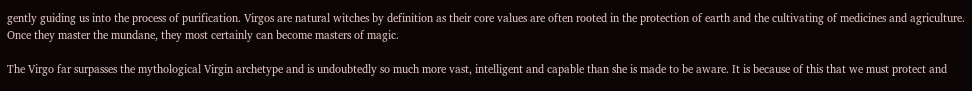gently guiding us into the process of purification. Virgos are natural witches by definition as their core values are often rooted in the protection of earth and the cultivating of medicines and agriculture. Once they master the mundane, they most certainly can become masters of magic.

The Virgo far surpasses the mythological Virgin archetype and is undoubtedly so much more vast, intelligent and capable than she is made to be aware. It is because of this that we must protect and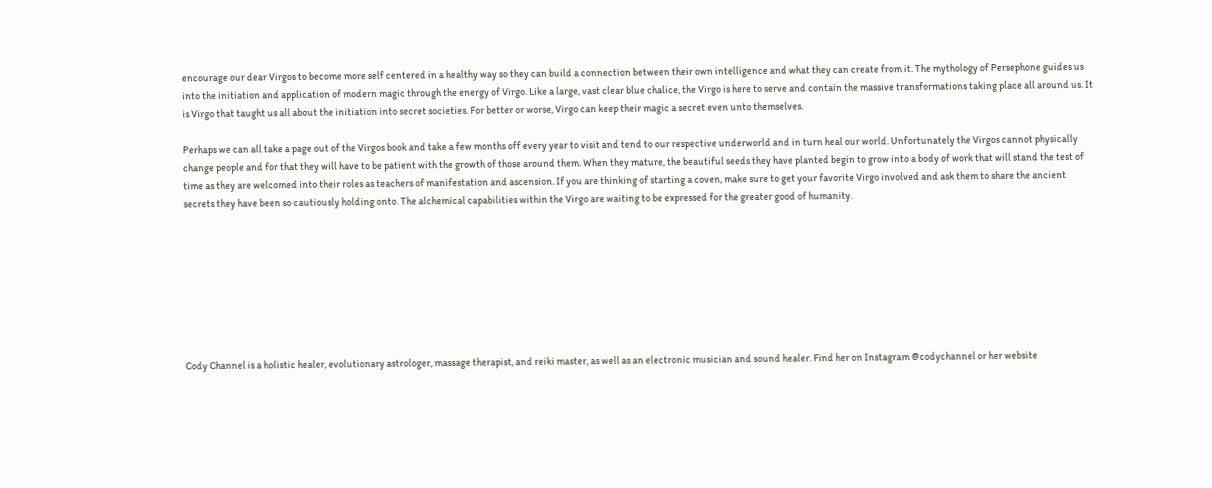encourage our dear Virgos to become more self centered in a healthy way so they can build a connection between their own intelligence and what they can create from it. The mythology of Persephone guides us into the initiation and application of modern magic through the energy of Virgo. Like a large, vast clear blue chalice, the Virgo is here to serve and contain the massive transformations taking place all around us. It is Virgo that taught us all about the initiation into secret societies. For better or worse, Virgo can keep their magic a secret even unto themselves.

Perhaps we can all take a page out of the Virgos book and take a few months off every year to visit and tend to our respective underworld and in turn heal our world. Unfortunately the Virgos cannot physically change people and for that they will have to be patient with the growth of those around them. When they mature, the beautiful seeds they have planted begin to grow into a body of work that will stand the test of time as they are welcomed into their roles as teachers of manifestation and ascension. If you are thinking of starting a coven, make sure to get your favorite Virgo involved and ask them to share the ancient secrets they have been so cautiously holding onto. The alchemical capabilities within the Virgo are waiting to be expressed for the greater good of humanity.








Cody Channel is a holistic healer, evolutionary astrologer, massage therapist, and reiki master, as well as an electronic musician and sound healer. Find her on Instagram @codychannel or her website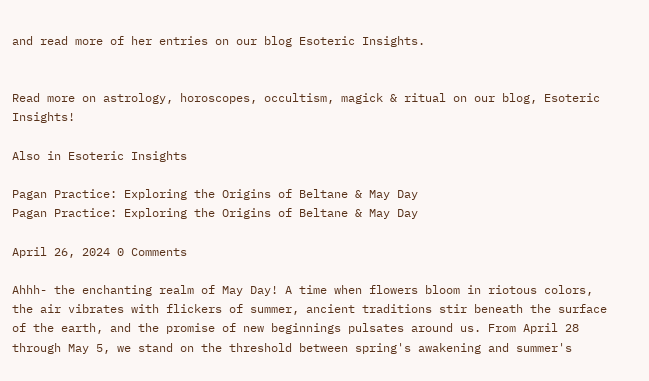and read more of her entries on our blog Esoteric Insights.


Read more on astrology, horoscopes, occultism, magick & ritual on our blog, Esoteric Insights!

Also in Esoteric Insights

Pagan Practice: Exploring the Origins of Beltane & May Day
Pagan Practice: Exploring the Origins of Beltane & May Day

April 26, 2024 0 Comments

Ahhh- the enchanting realm of May Day! A time when flowers bloom in riotous colors, the air vibrates with flickers of summer, ancient traditions stir beneath the surface of the earth, and the promise of new beginnings pulsates around us. From April 28 through May 5, we stand on the threshold between spring's awakening and summer's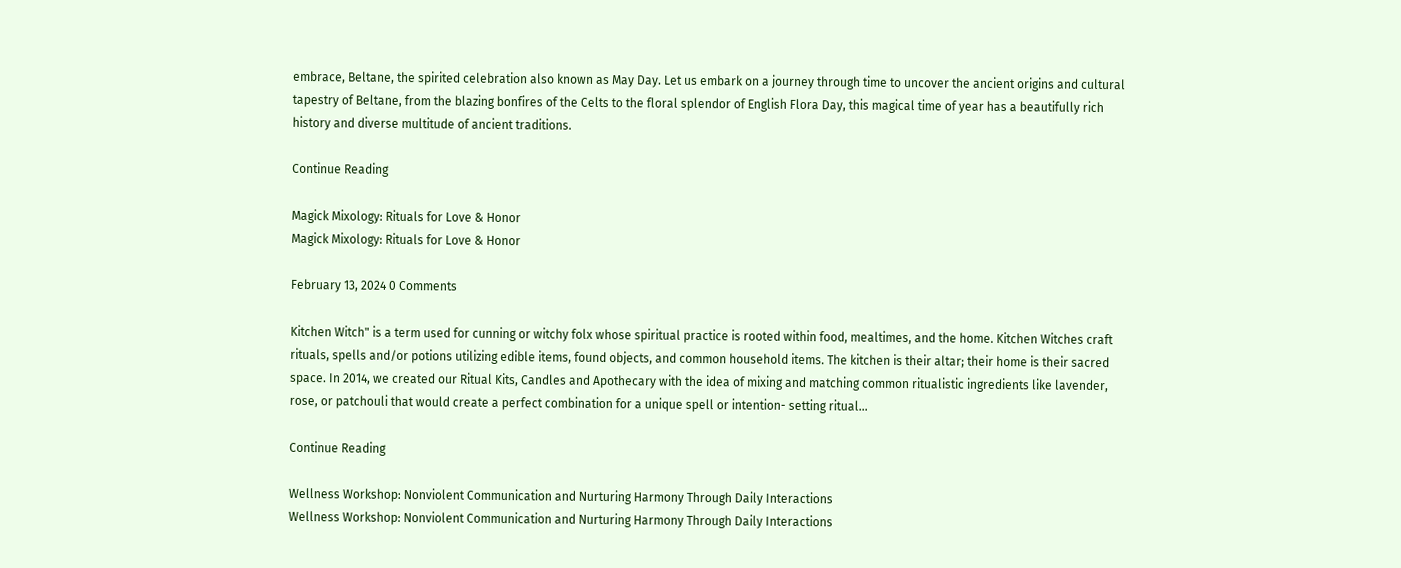embrace, Beltane, the spirited celebration also known as May Day. Let us embark on a journey through time to uncover the ancient origins and cultural tapestry of Beltane, from the blazing bonfires of the Celts to the floral splendor of English Flora Day, this magical time of year has a beautifully rich history and diverse multitude of ancient traditions.

Continue Reading

Magick Mixology: Rituals for Love & Honor
Magick Mixology: Rituals for Love & Honor

February 13, 2024 0 Comments

Kitchen Witch" is a term used for cunning or witchy folx whose spiritual practice is rooted within food, mealtimes, and the home. Kitchen Witches craft rituals, spells and/or potions utilizing edible items, found objects, and common household items. The kitchen is their altar; their home is their sacred space. In 2014, we created our Ritual Kits, Candles and Apothecary with the idea of mixing and matching common ritualistic ingredients like lavender, rose, or patchouli that would create a perfect combination for a unique spell or intention- setting ritual...

Continue Reading

Wellness Workshop: Nonviolent Communication and Nurturing Harmony Through Daily Interactions
Wellness Workshop: Nonviolent Communication and Nurturing Harmony Through Daily Interactions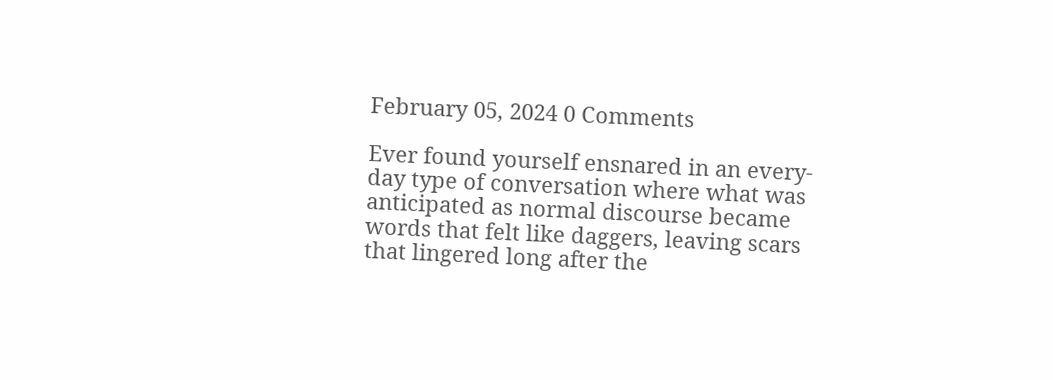February 05, 2024 0 Comments

Ever found yourself ensnared in an every- day type of conversation where what was anticipated as normal discourse became words that felt like daggers, leaving scars that lingered long after the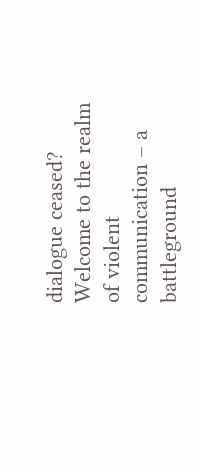dialogue ceased? Welcome to the realm of violent communication – a battleground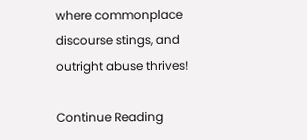where commonplace discourse stings, and outright abuse thrives!

Continue Reading